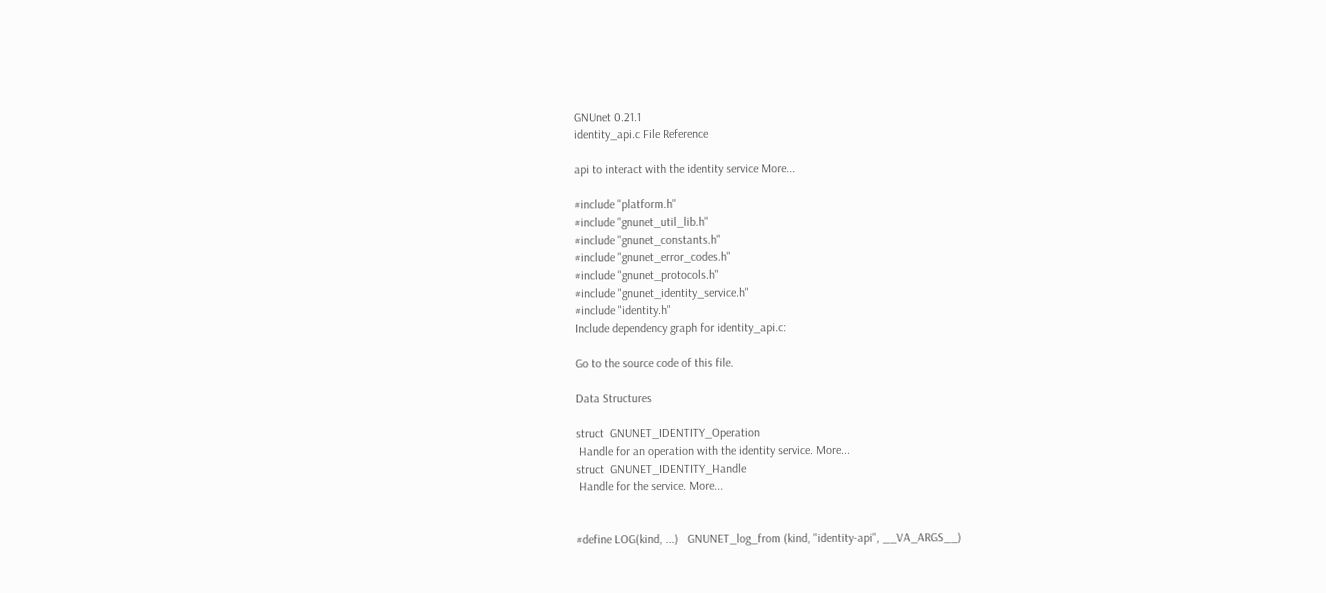GNUnet 0.21.1
identity_api.c File Reference

api to interact with the identity service More...

#include "platform.h"
#include "gnunet_util_lib.h"
#include "gnunet_constants.h"
#include "gnunet_error_codes.h"
#include "gnunet_protocols.h"
#include "gnunet_identity_service.h"
#include "identity.h"
Include dependency graph for identity_api.c:

Go to the source code of this file.

Data Structures

struct  GNUNET_IDENTITY_Operation
 Handle for an operation with the identity service. More...
struct  GNUNET_IDENTITY_Handle
 Handle for the service. More...


#define LOG(kind, ...)   GNUNET_log_from (kind, "identity-api", __VA_ARGS__)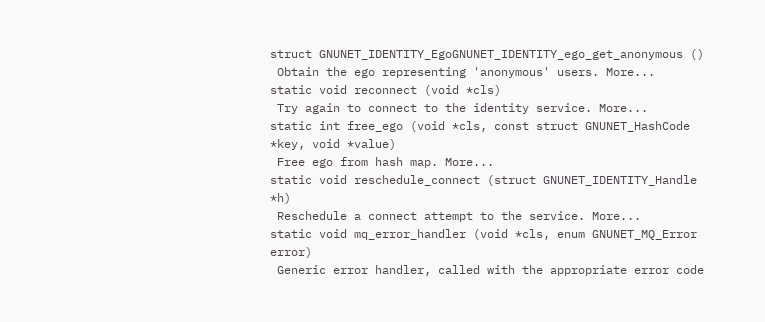struct GNUNET_IDENTITY_EgoGNUNET_IDENTITY_ego_get_anonymous ()
 Obtain the ego representing 'anonymous' users. More...
static void reconnect (void *cls)
 Try again to connect to the identity service. More...
static int free_ego (void *cls, const struct GNUNET_HashCode *key, void *value)
 Free ego from hash map. More...
static void reschedule_connect (struct GNUNET_IDENTITY_Handle *h)
 Reschedule a connect attempt to the service. More...
static void mq_error_handler (void *cls, enum GNUNET_MQ_Error error)
 Generic error handler, called with the appropriate error code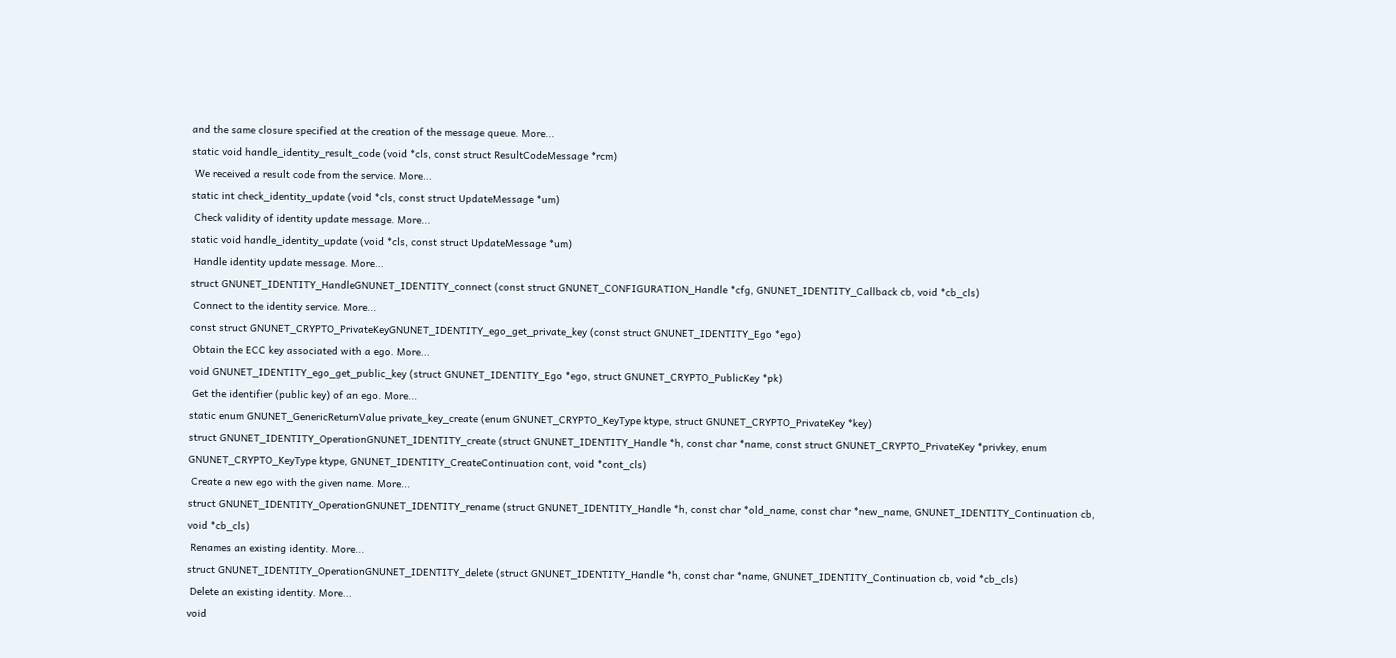and the same closure specified at the creation of the message queue. More...
static void handle_identity_result_code (void *cls, const struct ResultCodeMessage *rcm)
 We received a result code from the service. More...
static int check_identity_update (void *cls, const struct UpdateMessage *um)
 Check validity of identity update message. More...
static void handle_identity_update (void *cls, const struct UpdateMessage *um)
 Handle identity update message. More...
struct GNUNET_IDENTITY_HandleGNUNET_IDENTITY_connect (const struct GNUNET_CONFIGURATION_Handle *cfg, GNUNET_IDENTITY_Callback cb, void *cb_cls)
 Connect to the identity service. More...
const struct GNUNET_CRYPTO_PrivateKeyGNUNET_IDENTITY_ego_get_private_key (const struct GNUNET_IDENTITY_Ego *ego)
 Obtain the ECC key associated with a ego. More...
void GNUNET_IDENTITY_ego_get_public_key (struct GNUNET_IDENTITY_Ego *ego, struct GNUNET_CRYPTO_PublicKey *pk)
 Get the identifier (public key) of an ego. More...
static enum GNUNET_GenericReturnValue private_key_create (enum GNUNET_CRYPTO_KeyType ktype, struct GNUNET_CRYPTO_PrivateKey *key)
struct GNUNET_IDENTITY_OperationGNUNET_IDENTITY_create (struct GNUNET_IDENTITY_Handle *h, const char *name, const struct GNUNET_CRYPTO_PrivateKey *privkey, enum GNUNET_CRYPTO_KeyType ktype, GNUNET_IDENTITY_CreateContinuation cont, void *cont_cls)
 Create a new ego with the given name. More...
struct GNUNET_IDENTITY_OperationGNUNET_IDENTITY_rename (struct GNUNET_IDENTITY_Handle *h, const char *old_name, const char *new_name, GNUNET_IDENTITY_Continuation cb, void *cb_cls)
 Renames an existing identity. More...
struct GNUNET_IDENTITY_OperationGNUNET_IDENTITY_delete (struct GNUNET_IDENTITY_Handle *h, const char *name, GNUNET_IDENTITY_Continuation cb, void *cb_cls)
 Delete an existing identity. More...
void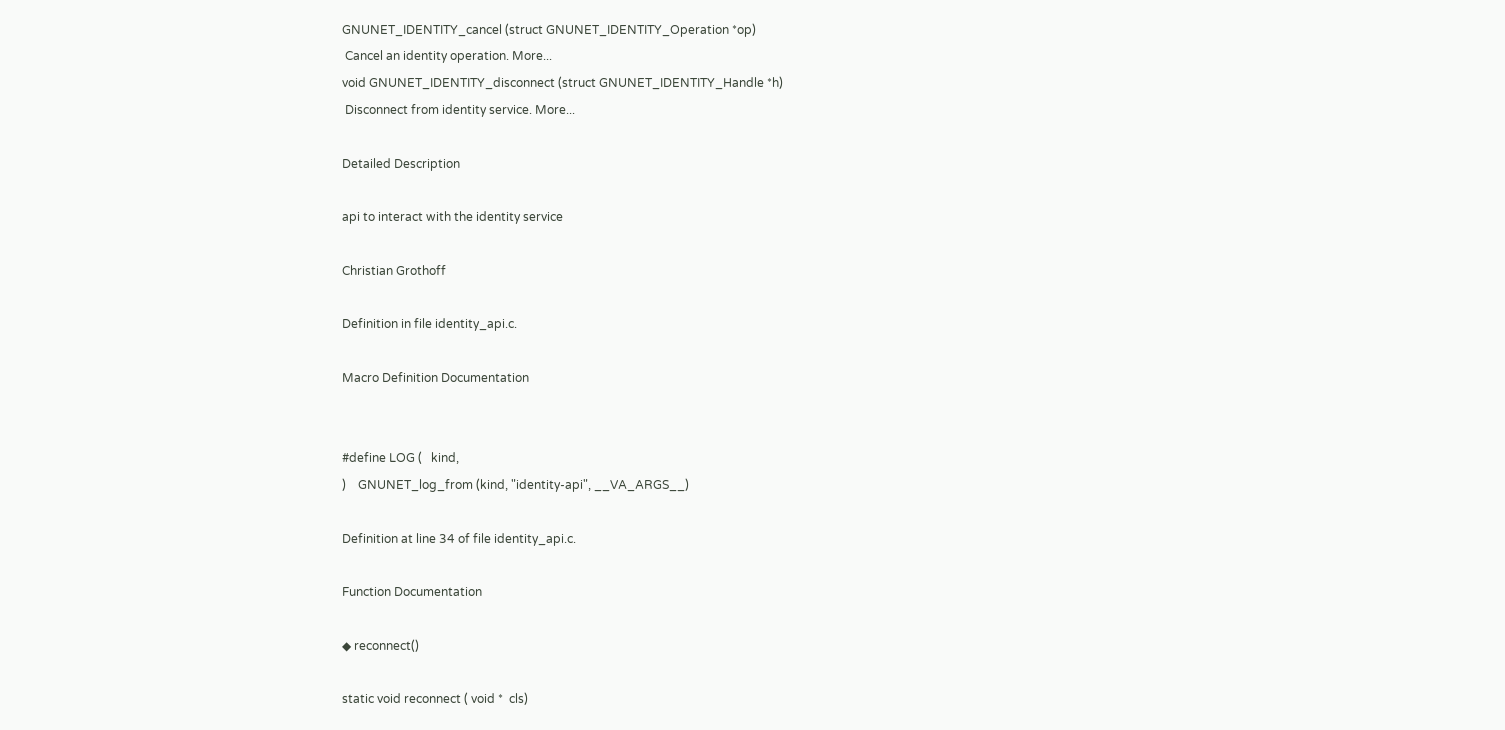GNUNET_IDENTITY_cancel (struct GNUNET_IDENTITY_Operation *op)
 Cancel an identity operation. More...
void GNUNET_IDENTITY_disconnect (struct GNUNET_IDENTITY_Handle *h)
 Disconnect from identity service. More...

Detailed Description

api to interact with the identity service

Christian Grothoff

Definition in file identity_api.c.

Macro Definition Documentation


#define LOG (   kind,
)    GNUNET_log_from (kind, "identity-api", __VA_ARGS__)

Definition at line 34 of file identity_api.c.

Function Documentation

◆ reconnect()

static void reconnect ( void *  cls)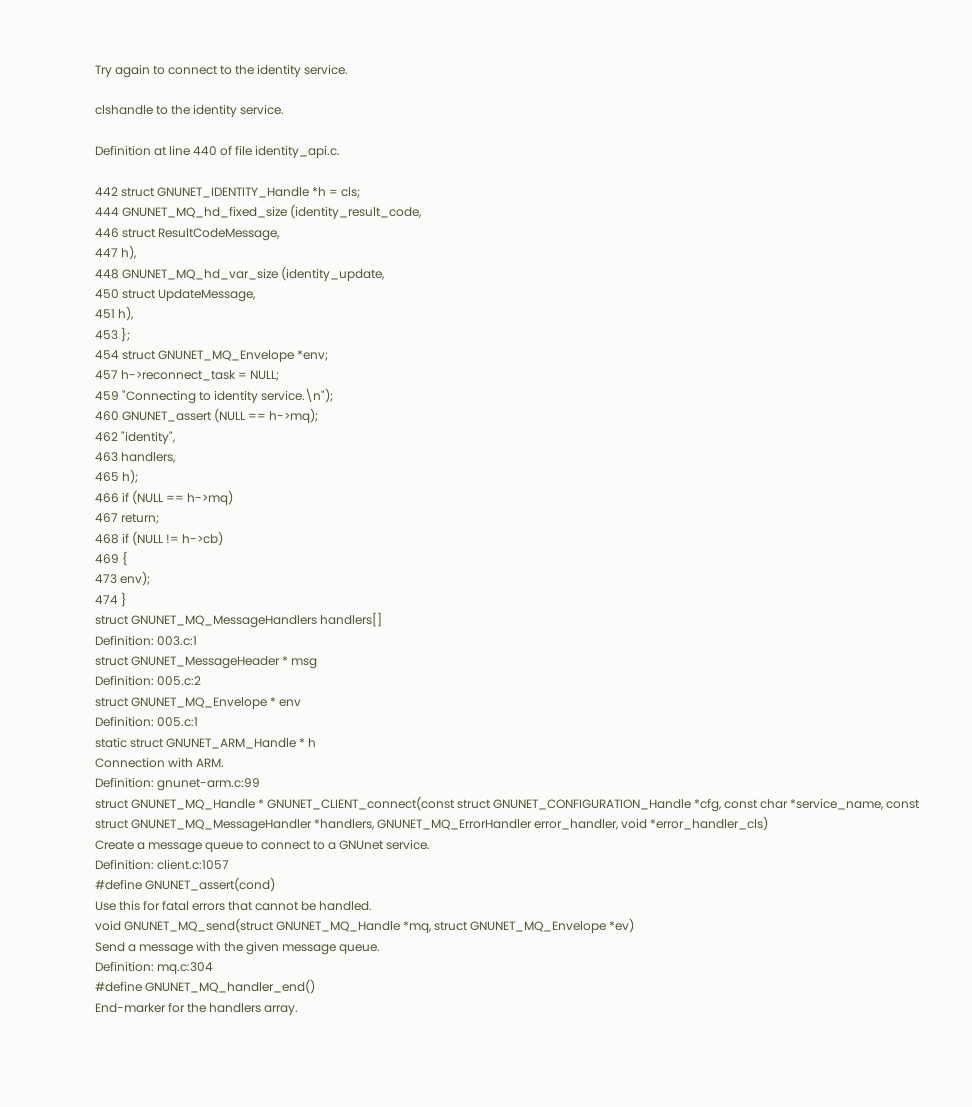Try again to connect to the identity service.

clshandle to the identity service.

Definition at line 440 of file identity_api.c.

442 struct GNUNET_IDENTITY_Handle *h = cls;
444 GNUNET_MQ_hd_fixed_size (identity_result_code,
446 struct ResultCodeMessage,
447 h),
448 GNUNET_MQ_hd_var_size (identity_update,
450 struct UpdateMessage,
451 h),
453 };
454 struct GNUNET_MQ_Envelope *env;
457 h->reconnect_task = NULL;
459 "Connecting to identity service.\n");
460 GNUNET_assert (NULL == h->mq);
462 "identity",
463 handlers,
465 h);
466 if (NULL == h->mq)
467 return;
468 if (NULL != h->cb)
469 {
473 env);
474 }
struct GNUNET_MQ_MessageHandlers handlers[]
Definition: 003.c:1
struct GNUNET_MessageHeader * msg
Definition: 005.c:2
struct GNUNET_MQ_Envelope * env
Definition: 005.c:1
static struct GNUNET_ARM_Handle * h
Connection with ARM.
Definition: gnunet-arm.c:99
struct GNUNET_MQ_Handle * GNUNET_CLIENT_connect(const struct GNUNET_CONFIGURATION_Handle *cfg, const char *service_name, const struct GNUNET_MQ_MessageHandler *handlers, GNUNET_MQ_ErrorHandler error_handler, void *error_handler_cls)
Create a message queue to connect to a GNUnet service.
Definition: client.c:1057
#define GNUNET_assert(cond)
Use this for fatal errors that cannot be handled.
void GNUNET_MQ_send(struct GNUNET_MQ_Handle *mq, struct GNUNET_MQ_Envelope *ev)
Send a message with the given message queue.
Definition: mq.c:304
#define GNUNET_MQ_handler_end()
End-marker for the handlers array.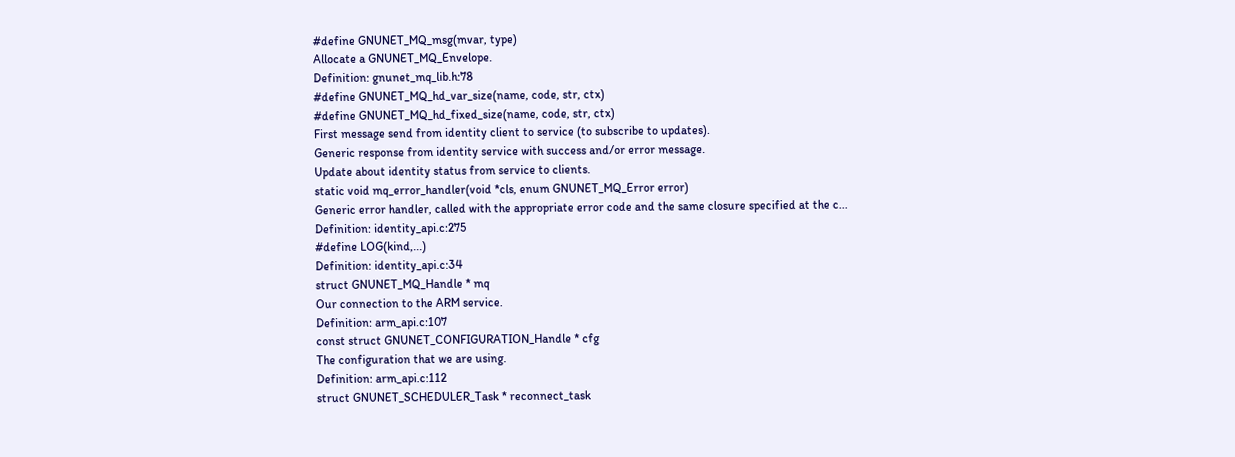#define GNUNET_MQ_msg(mvar, type)
Allocate a GNUNET_MQ_Envelope.
Definition: gnunet_mq_lib.h:78
#define GNUNET_MQ_hd_var_size(name, code, str, ctx)
#define GNUNET_MQ_hd_fixed_size(name, code, str, ctx)
First message send from identity client to service (to subscribe to updates).
Generic response from identity service with success and/or error message.
Update about identity status from service to clients.
static void mq_error_handler(void *cls, enum GNUNET_MQ_Error error)
Generic error handler, called with the appropriate error code and the same closure specified at the c...
Definition: identity_api.c:275
#define LOG(kind,...)
Definition: identity_api.c:34
struct GNUNET_MQ_Handle * mq
Our connection to the ARM service.
Definition: arm_api.c:107
const struct GNUNET_CONFIGURATION_Handle * cfg
The configuration that we are using.
Definition: arm_api.c:112
struct GNUNET_SCHEDULER_Task * reconnect_task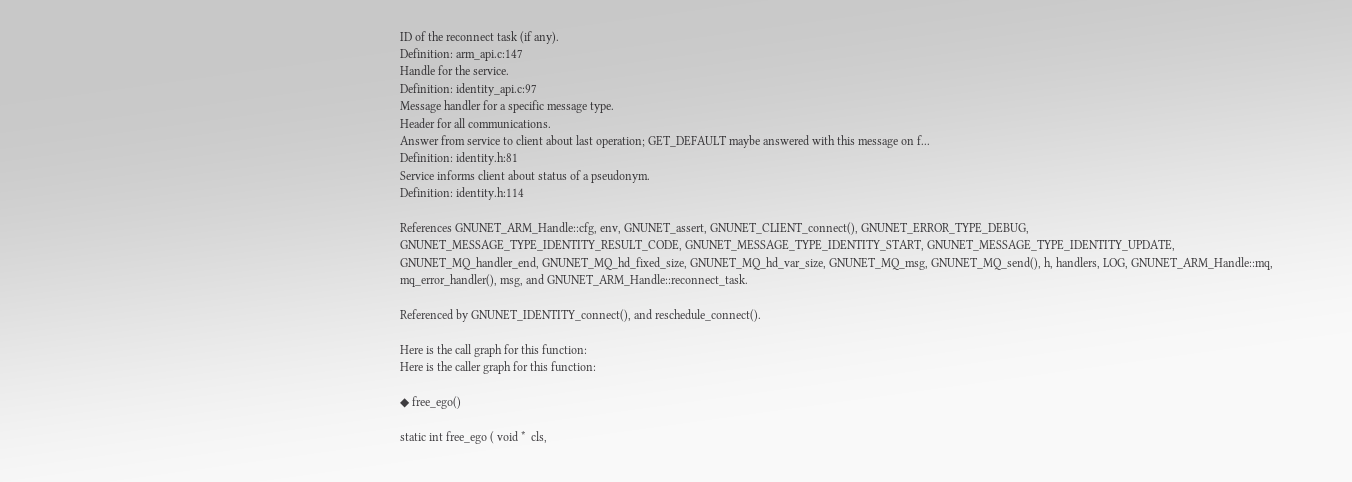ID of the reconnect task (if any).
Definition: arm_api.c:147
Handle for the service.
Definition: identity_api.c:97
Message handler for a specific message type.
Header for all communications.
Answer from service to client about last operation; GET_DEFAULT maybe answered with this message on f...
Definition: identity.h:81
Service informs client about status of a pseudonym.
Definition: identity.h:114

References GNUNET_ARM_Handle::cfg, env, GNUNET_assert, GNUNET_CLIENT_connect(), GNUNET_ERROR_TYPE_DEBUG, GNUNET_MESSAGE_TYPE_IDENTITY_RESULT_CODE, GNUNET_MESSAGE_TYPE_IDENTITY_START, GNUNET_MESSAGE_TYPE_IDENTITY_UPDATE, GNUNET_MQ_handler_end, GNUNET_MQ_hd_fixed_size, GNUNET_MQ_hd_var_size, GNUNET_MQ_msg, GNUNET_MQ_send(), h, handlers, LOG, GNUNET_ARM_Handle::mq, mq_error_handler(), msg, and GNUNET_ARM_Handle::reconnect_task.

Referenced by GNUNET_IDENTITY_connect(), and reschedule_connect().

Here is the call graph for this function:
Here is the caller graph for this function:

◆ free_ego()

static int free_ego ( void *  cls,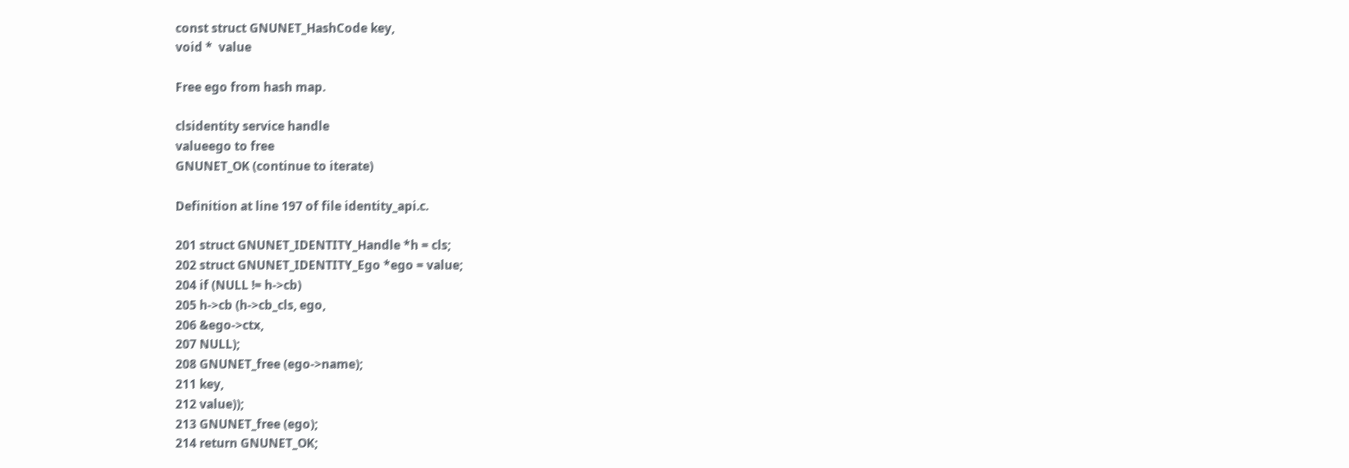const struct GNUNET_HashCode key,
void *  value

Free ego from hash map.

clsidentity service handle
valueego to free
GNUNET_OK (continue to iterate)

Definition at line 197 of file identity_api.c.

201 struct GNUNET_IDENTITY_Handle *h = cls;
202 struct GNUNET_IDENTITY_Ego *ego = value;
204 if (NULL != h->cb)
205 h->cb (h->cb_cls, ego,
206 &ego->ctx,
207 NULL);
208 GNUNET_free (ego->name);
211 key,
212 value));
213 GNUNET_free (ego);
214 return GNUNET_OK;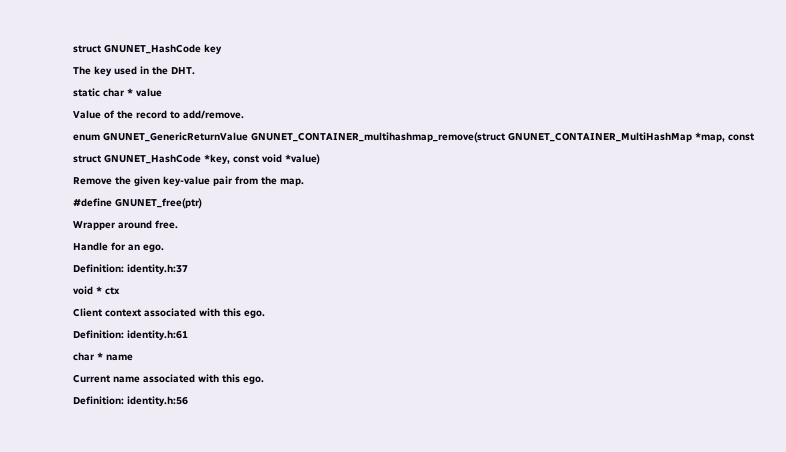struct GNUNET_HashCode key
The key used in the DHT.
static char * value
Value of the record to add/remove.
enum GNUNET_GenericReturnValue GNUNET_CONTAINER_multihashmap_remove(struct GNUNET_CONTAINER_MultiHashMap *map, const struct GNUNET_HashCode *key, const void *value)
Remove the given key-value pair from the map.
#define GNUNET_free(ptr)
Wrapper around free.
Handle for an ego.
Definition: identity.h:37
void * ctx
Client context associated with this ego.
Definition: identity.h:61
char * name
Current name associated with this ego.
Definition: identity.h:56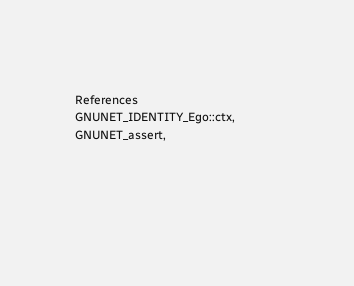References GNUNET_IDENTITY_Ego::ctx, GNUNET_assert,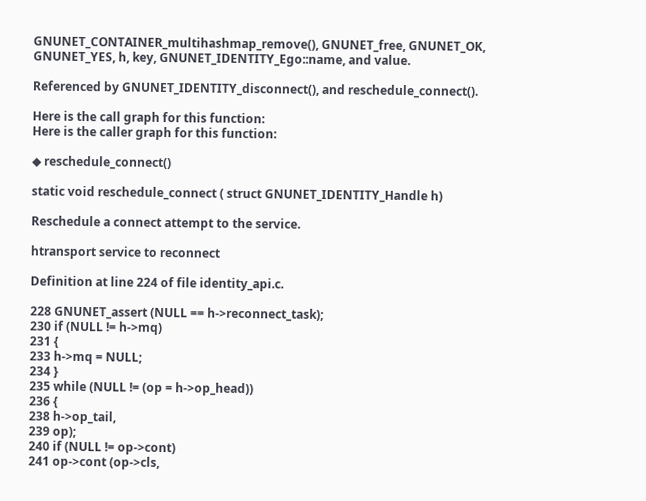GNUNET_CONTAINER_multihashmap_remove(), GNUNET_free, GNUNET_OK, GNUNET_YES, h, key, GNUNET_IDENTITY_Ego::name, and value.

Referenced by GNUNET_IDENTITY_disconnect(), and reschedule_connect().

Here is the call graph for this function:
Here is the caller graph for this function:

◆ reschedule_connect()

static void reschedule_connect ( struct GNUNET_IDENTITY_Handle h)

Reschedule a connect attempt to the service.

htransport service to reconnect

Definition at line 224 of file identity_api.c.

228 GNUNET_assert (NULL == h->reconnect_task);
230 if (NULL != h->mq)
231 {
233 h->mq = NULL;
234 }
235 while (NULL != (op = h->op_head))
236 {
238 h->op_tail,
239 op);
240 if (NULL != op->cont)
241 op->cont (op->cls,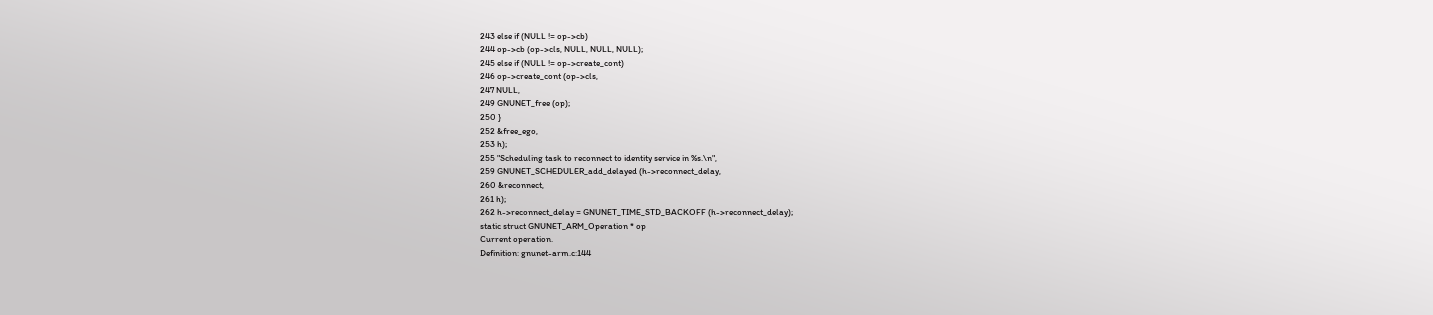243 else if (NULL != op->cb)
244 op->cb (op->cls, NULL, NULL, NULL);
245 else if (NULL != op->create_cont)
246 op->create_cont (op->cls,
247 NULL,
249 GNUNET_free (op);
250 }
252 &free_ego,
253 h);
255 "Scheduling task to reconnect to identity service in %s.\n",
259 GNUNET_SCHEDULER_add_delayed (h->reconnect_delay,
260 &reconnect,
261 h);
262 h->reconnect_delay = GNUNET_TIME_STD_BACKOFF (h->reconnect_delay);
static struct GNUNET_ARM_Operation * op
Current operation.
Definition: gnunet-arm.c:144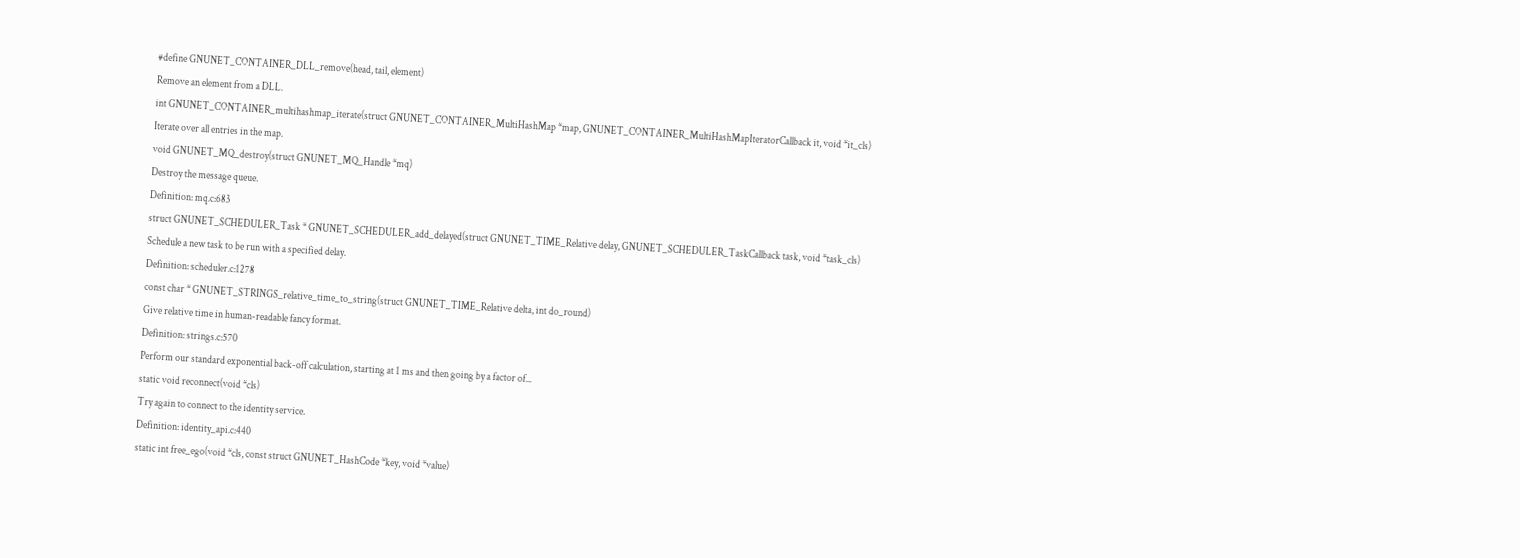#define GNUNET_CONTAINER_DLL_remove(head, tail, element)
Remove an element from a DLL.
int GNUNET_CONTAINER_multihashmap_iterate(struct GNUNET_CONTAINER_MultiHashMap *map, GNUNET_CONTAINER_MultiHashMapIteratorCallback it, void *it_cls)
Iterate over all entries in the map.
void GNUNET_MQ_destroy(struct GNUNET_MQ_Handle *mq)
Destroy the message queue.
Definition: mq.c:683
struct GNUNET_SCHEDULER_Task * GNUNET_SCHEDULER_add_delayed(struct GNUNET_TIME_Relative delay, GNUNET_SCHEDULER_TaskCallback task, void *task_cls)
Schedule a new task to be run with a specified delay.
Definition: scheduler.c:1278
const char * GNUNET_STRINGS_relative_time_to_string(struct GNUNET_TIME_Relative delta, int do_round)
Give relative time in human-readable fancy format.
Definition: strings.c:570
Perform our standard exponential back-off calculation, starting at 1 ms and then going by a factor of...
static void reconnect(void *cls)
Try again to connect to the identity service.
Definition: identity_api.c:440
static int free_ego(void *cls, const struct GNUNET_HashCode *key, void *value)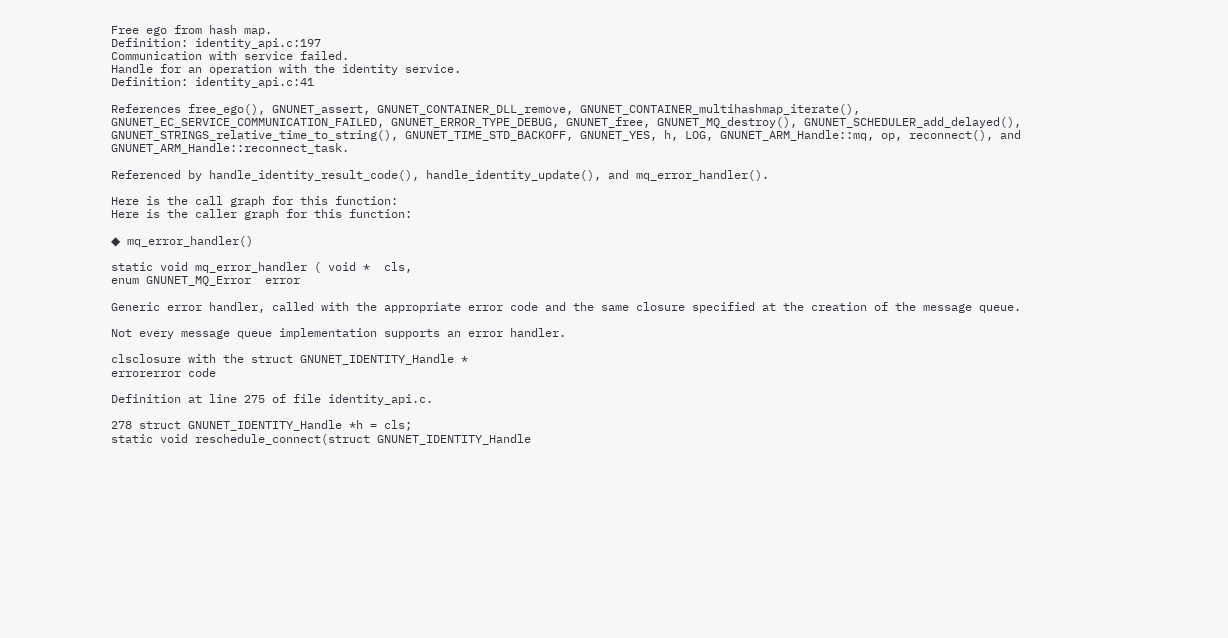Free ego from hash map.
Definition: identity_api.c:197
Communication with service failed.
Handle for an operation with the identity service.
Definition: identity_api.c:41

References free_ego(), GNUNET_assert, GNUNET_CONTAINER_DLL_remove, GNUNET_CONTAINER_multihashmap_iterate(), GNUNET_EC_SERVICE_COMMUNICATION_FAILED, GNUNET_ERROR_TYPE_DEBUG, GNUNET_free, GNUNET_MQ_destroy(), GNUNET_SCHEDULER_add_delayed(), GNUNET_STRINGS_relative_time_to_string(), GNUNET_TIME_STD_BACKOFF, GNUNET_YES, h, LOG, GNUNET_ARM_Handle::mq, op, reconnect(), and GNUNET_ARM_Handle::reconnect_task.

Referenced by handle_identity_result_code(), handle_identity_update(), and mq_error_handler().

Here is the call graph for this function:
Here is the caller graph for this function:

◆ mq_error_handler()

static void mq_error_handler ( void *  cls,
enum GNUNET_MQ_Error  error

Generic error handler, called with the appropriate error code and the same closure specified at the creation of the message queue.

Not every message queue implementation supports an error handler.

clsclosure with the struct GNUNET_IDENTITY_Handle *
errorerror code

Definition at line 275 of file identity_api.c.

278 struct GNUNET_IDENTITY_Handle *h = cls;
static void reschedule_connect(struct GNUNET_IDENTITY_Handle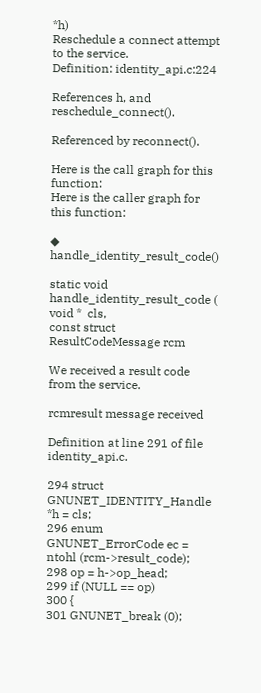*h)
Reschedule a connect attempt to the service.
Definition: identity_api.c:224

References h, and reschedule_connect().

Referenced by reconnect().

Here is the call graph for this function:
Here is the caller graph for this function:

◆ handle_identity_result_code()

static void handle_identity_result_code ( void *  cls,
const struct ResultCodeMessage rcm

We received a result code from the service.

rcmresult message received

Definition at line 291 of file identity_api.c.

294 struct GNUNET_IDENTITY_Handle *h = cls;
296 enum GNUNET_ErrorCode ec = ntohl (rcm->result_code);
298 op = h->op_head;
299 if (NULL == op)
300 {
301 GNUNET_break (0);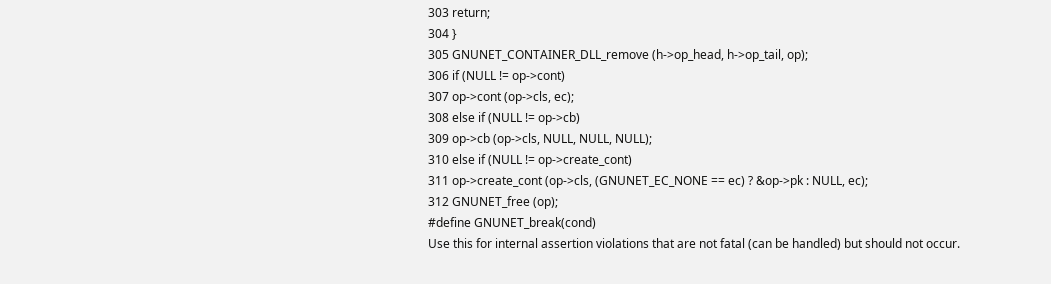303 return;
304 }
305 GNUNET_CONTAINER_DLL_remove (h->op_head, h->op_tail, op);
306 if (NULL != op->cont)
307 op->cont (op->cls, ec);
308 else if (NULL != op->cb)
309 op->cb (op->cls, NULL, NULL, NULL);
310 else if (NULL != op->create_cont)
311 op->create_cont (op->cls, (GNUNET_EC_NONE == ec) ? &op->pk : NULL, ec);
312 GNUNET_free (op);
#define GNUNET_break(cond)
Use this for internal assertion violations that are not fatal (can be handled) but should not occur.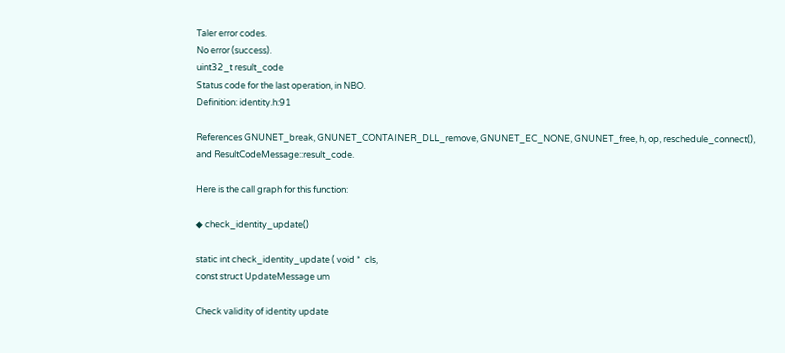Taler error codes.
No error (success).
uint32_t result_code
Status code for the last operation, in NBO.
Definition: identity.h:91

References GNUNET_break, GNUNET_CONTAINER_DLL_remove, GNUNET_EC_NONE, GNUNET_free, h, op, reschedule_connect(), and ResultCodeMessage::result_code.

Here is the call graph for this function:

◆ check_identity_update()

static int check_identity_update ( void *  cls,
const struct UpdateMessage um

Check validity of identity update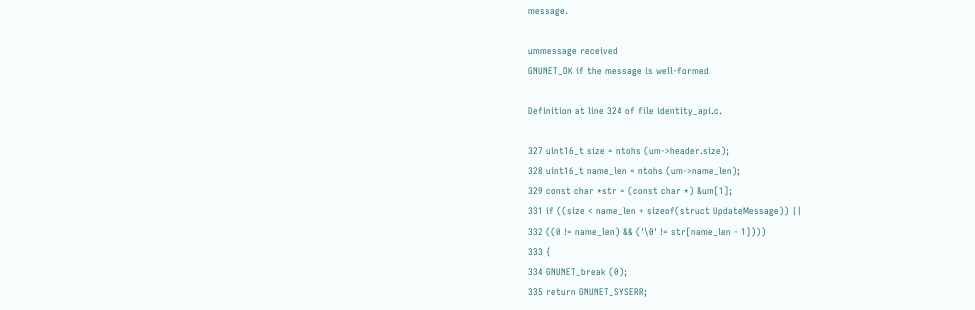message.

ummessage received
GNUNET_OK if the message is well-formed

Definition at line 324 of file identity_api.c.

327 uint16_t size = ntohs (um->header.size);
328 uint16_t name_len = ntohs (um->name_len);
329 const char *str = (const char *) &um[1];
331 if ((size < name_len + sizeof(struct UpdateMessage)) ||
332 ((0 != name_len) && ('\0' != str[name_len - 1])))
333 {
334 GNUNET_break (0);
335 return GNUNET_SYSERR;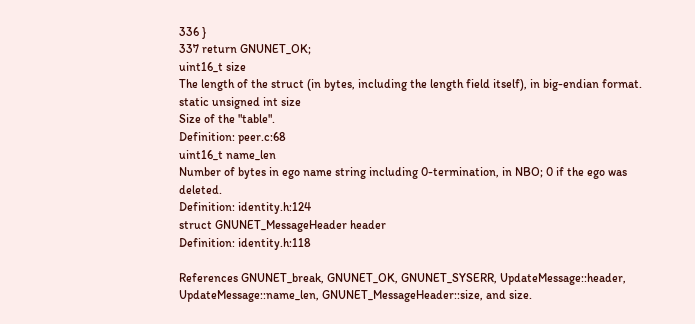336 }
337 return GNUNET_OK;
uint16_t size
The length of the struct (in bytes, including the length field itself), in big-endian format.
static unsigned int size
Size of the "table".
Definition: peer.c:68
uint16_t name_len
Number of bytes in ego name string including 0-termination, in NBO; 0 if the ego was deleted.
Definition: identity.h:124
struct GNUNET_MessageHeader header
Definition: identity.h:118

References GNUNET_break, GNUNET_OK, GNUNET_SYSERR, UpdateMessage::header, UpdateMessage::name_len, GNUNET_MessageHeader::size, and size.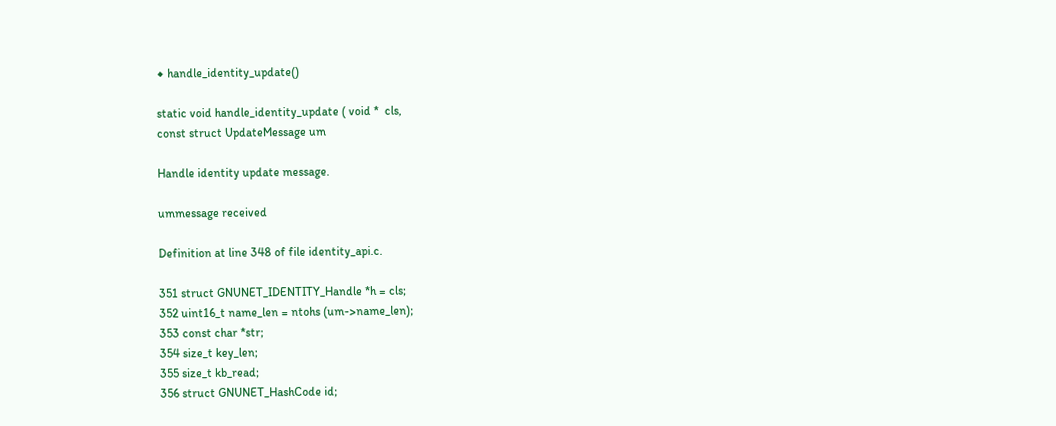◆ handle_identity_update()

static void handle_identity_update ( void *  cls,
const struct UpdateMessage um

Handle identity update message.

ummessage received

Definition at line 348 of file identity_api.c.

351 struct GNUNET_IDENTITY_Handle *h = cls;
352 uint16_t name_len = ntohs (um->name_len);
353 const char *str;
354 size_t key_len;
355 size_t kb_read;
356 struct GNUNET_HashCode id;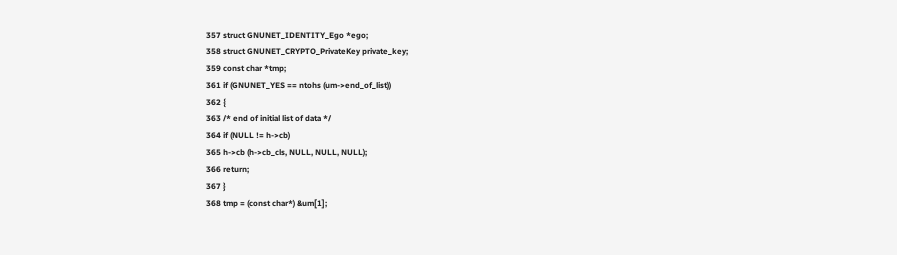357 struct GNUNET_IDENTITY_Ego *ego;
358 struct GNUNET_CRYPTO_PrivateKey private_key;
359 const char *tmp;
361 if (GNUNET_YES == ntohs (um->end_of_list))
362 {
363 /* end of initial list of data */
364 if (NULL != h->cb)
365 h->cb (h->cb_cls, NULL, NULL, NULL);
366 return;
367 }
368 tmp = (const char*) &um[1];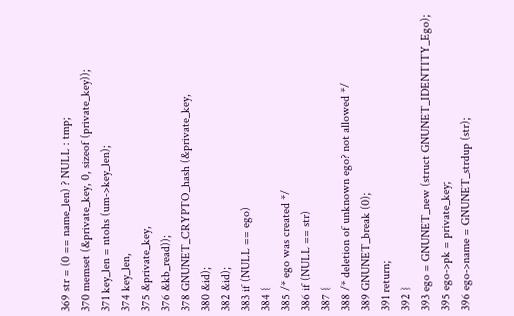369 str = (0 == name_len) ? NULL : tmp;
370 memset (&private_key, 0, sizeof (private_key));
371 key_len = ntohs (um->key_len);
374 key_len,
375 &private_key,
376 &kb_read));
378 GNUNET_CRYPTO_hash (&private_key,
380 &id);
382 &id);
383 if (NULL == ego)
384 {
385 /* ego was created */
386 if (NULL == str)
387 {
388 /* deletion of unknown ego? not allowed */
389 GNUNET_break (0);
391 return;
392 }
393 ego = GNUNET_new (struct GNUNET_IDENTITY_Ego);
395 ego->pk = private_key;
396 ego->name = GNUNET_strdup (str);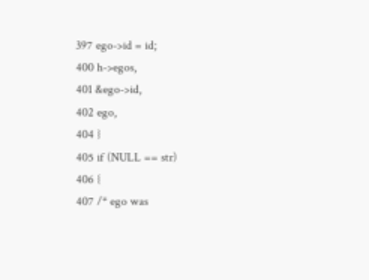397 ego->id = id;
400 h->egos,
401 &ego->id,
402 ego,
404 }
405 if (NULL == str)
406 {
407 /* ego was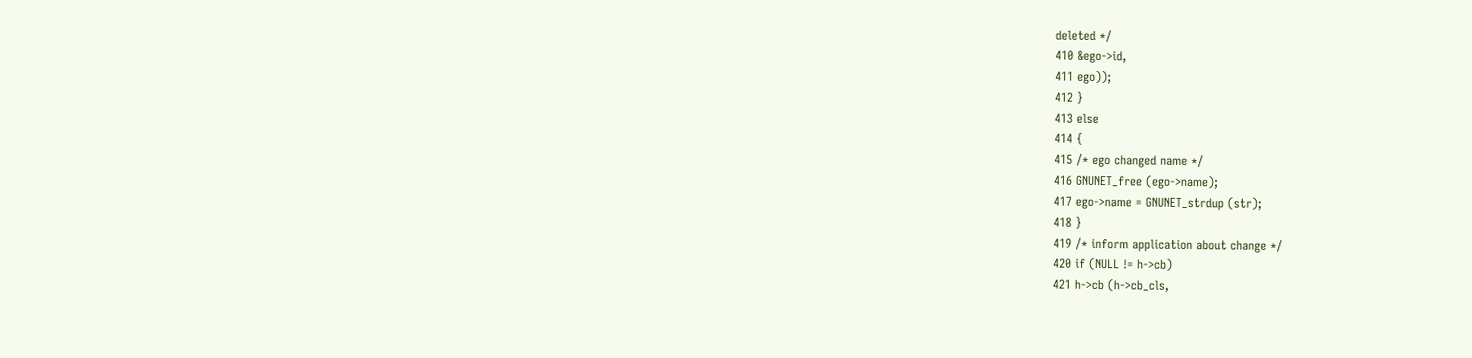deleted */
410 &ego->id,
411 ego));
412 }
413 else
414 {
415 /* ego changed name */
416 GNUNET_free (ego->name);
417 ego->name = GNUNET_strdup (str);
418 }
419 /* inform application about change */
420 if (NULL != h->cb)
421 h->cb (h->cb_cls,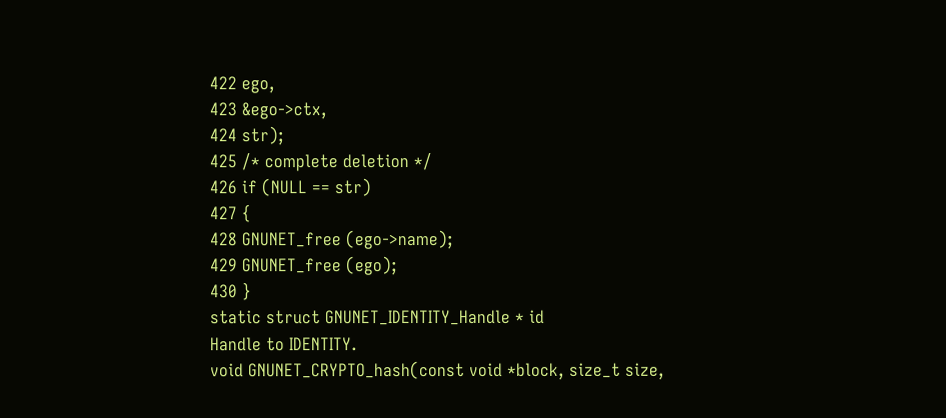422 ego,
423 &ego->ctx,
424 str);
425 /* complete deletion */
426 if (NULL == str)
427 {
428 GNUNET_free (ego->name);
429 GNUNET_free (ego);
430 }
static struct GNUNET_IDENTITY_Handle * id
Handle to IDENTITY.
void GNUNET_CRYPTO_hash(const void *block, size_t size,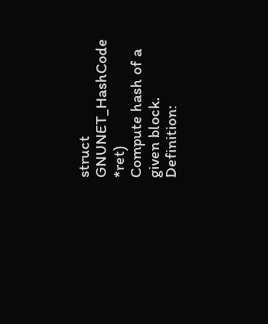struct GNUNET_HashCode *ret)
Compute hash of a given block.
Definition: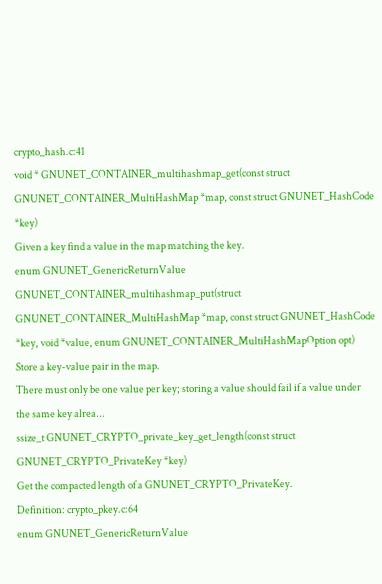crypto_hash.c:41
void * GNUNET_CONTAINER_multihashmap_get(const struct GNUNET_CONTAINER_MultiHashMap *map, const struct GNUNET_HashCode *key)
Given a key find a value in the map matching the key.
enum GNUNET_GenericReturnValue GNUNET_CONTAINER_multihashmap_put(struct GNUNET_CONTAINER_MultiHashMap *map, const struct GNUNET_HashCode *key, void *value, enum GNUNET_CONTAINER_MultiHashMapOption opt)
Store a key-value pair in the map.
There must only be one value per key; storing a value should fail if a value under the same key alrea...
ssize_t GNUNET_CRYPTO_private_key_get_length(const struct GNUNET_CRYPTO_PrivateKey *key)
Get the compacted length of a GNUNET_CRYPTO_PrivateKey.
Definition: crypto_pkey.c:64
enum GNUNET_GenericReturnValue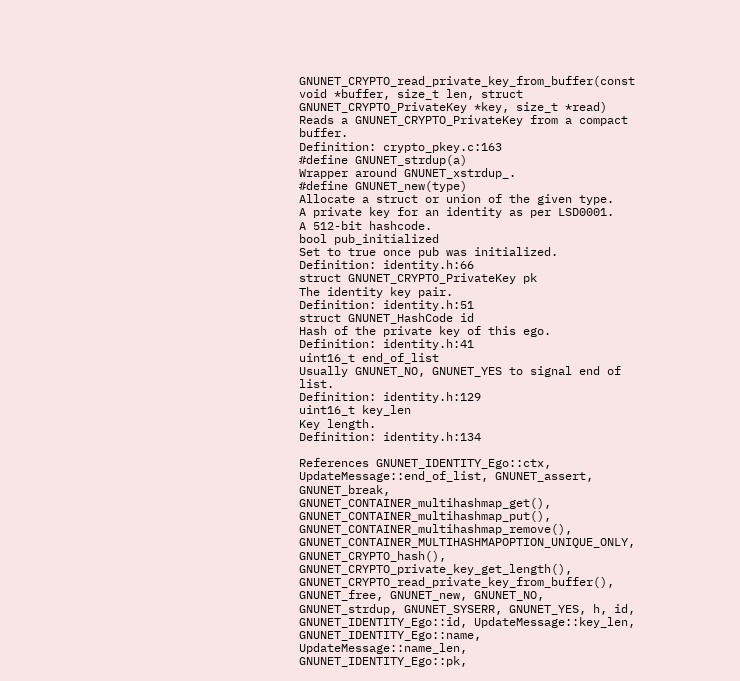GNUNET_CRYPTO_read_private_key_from_buffer(const void *buffer, size_t len, struct GNUNET_CRYPTO_PrivateKey *key, size_t *read)
Reads a GNUNET_CRYPTO_PrivateKey from a compact buffer.
Definition: crypto_pkey.c:163
#define GNUNET_strdup(a)
Wrapper around GNUNET_xstrdup_.
#define GNUNET_new(type)
Allocate a struct or union of the given type.
A private key for an identity as per LSD0001.
A 512-bit hashcode.
bool pub_initialized
Set to true once pub was initialized.
Definition: identity.h:66
struct GNUNET_CRYPTO_PrivateKey pk
The identity key pair.
Definition: identity.h:51
struct GNUNET_HashCode id
Hash of the private key of this ego.
Definition: identity.h:41
uint16_t end_of_list
Usually GNUNET_NO, GNUNET_YES to signal end of list.
Definition: identity.h:129
uint16_t key_len
Key length.
Definition: identity.h:134

References GNUNET_IDENTITY_Ego::ctx, UpdateMessage::end_of_list, GNUNET_assert, GNUNET_break, GNUNET_CONTAINER_multihashmap_get(), GNUNET_CONTAINER_multihashmap_put(), GNUNET_CONTAINER_multihashmap_remove(), GNUNET_CONTAINER_MULTIHASHMAPOPTION_UNIQUE_ONLY, GNUNET_CRYPTO_hash(), GNUNET_CRYPTO_private_key_get_length(), GNUNET_CRYPTO_read_private_key_from_buffer(), GNUNET_free, GNUNET_new, GNUNET_NO, GNUNET_strdup, GNUNET_SYSERR, GNUNET_YES, h, id, GNUNET_IDENTITY_Ego::id, UpdateMessage::key_len, GNUNET_IDENTITY_Ego::name, UpdateMessage::name_len, GNUNET_IDENTITY_Ego::pk,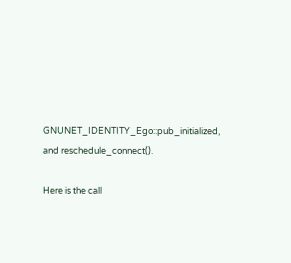GNUNET_IDENTITY_Ego::pub_initialized, and reschedule_connect().

Here is the call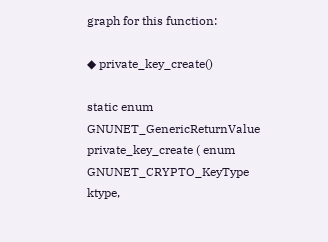graph for this function:

◆ private_key_create()

static enum GNUNET_GenericReturnValue private_key_create ( enum GNUNET_CRYPTO_KeyType  ktype,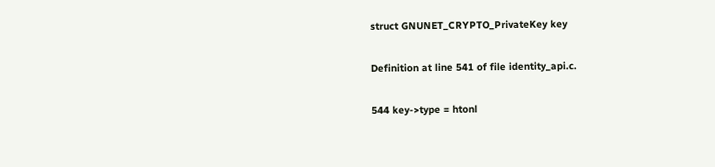struct GNUNET_CRYPTO_PrivateKey key

Definition at line 541 of file identity_api.c.

544 key->type = htonl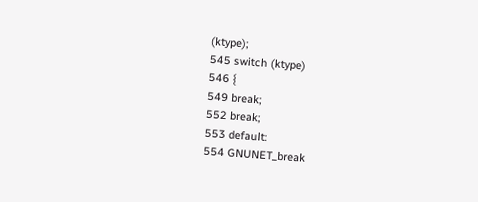(ktype);
545 switch (ktype)
546 {
549 break;
552 break;
553 default:
554 GNUNET_break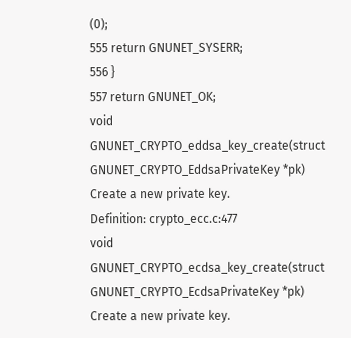(0);
555 return GNUNET_SYSERR;
556 }
557 return GNUNET_OK;
void GNUNET_CRYPTO_eddsa_key_create(struct GNUNET_CRYPTO_EddsaPrivateKey *pk)
Create a new private key.
Definition: crypto_ecc.c:477
void GNUNET_CRYPTO_ecdsa_key_create(struct GNUNET_CRYPTO_EcdsaPrivateKey *pk)
Create a new private key.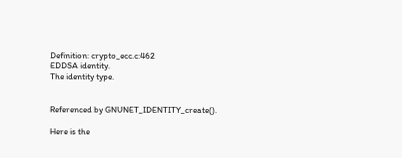Definition: crypto_ecc.c:462
EDDSA identity.
The identity type.


Referenced by GNUNET_IDENTITY_create().

Here is the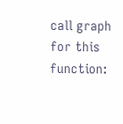call graph for this function: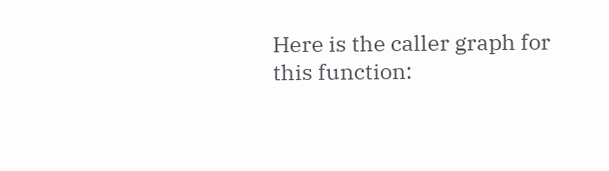Here is the caller graph for this function: